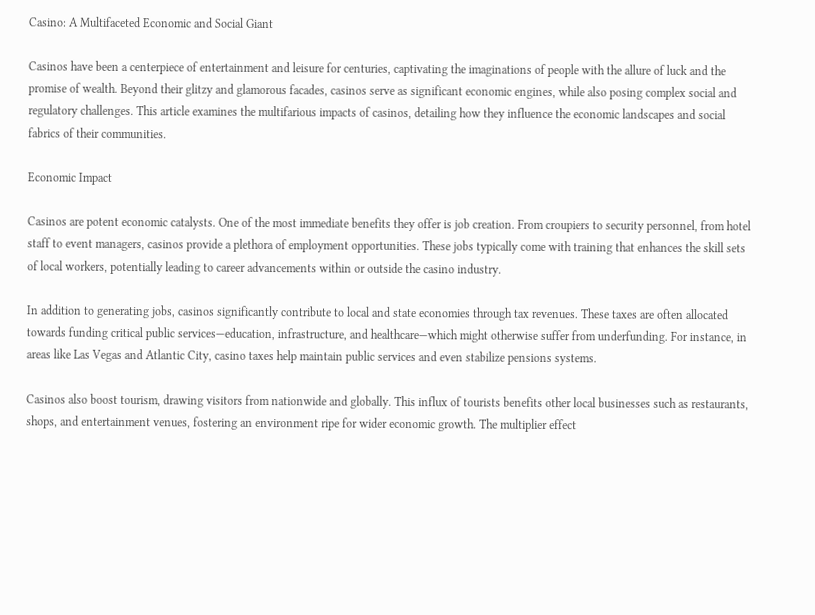Casino: A Multifaceted Economic and Social Giant

Casinos have been a centerpiece of entertainment and leisure for centuries, captivating the imaginations of people with the allure of luck and the promise of wealth. Beyond their glitzy and glamorous facades, casinos serve as significant economic engines, while also posing complex social and regulatory challenges. This article examines the multifarious impacts of casinos, detailing how they influence the economic landscapes and social fabrics of their communities.

Economic Impact

Casinos are potent economic catalysts. One of the most immediate benefits they offer is job creation. From croupiers to security personnel, from hotel staff to event managers, casinos provide a plethora of employment opportunities. These jobs typically come with training that enhances the skill sets of local workers, potentially leading to career advancements within or outside the casino industry.

In addition to generating jobs, casinos significantly contribute to local and state economies through tax revenues. These taxes are often allocated towards funding critical public services—education, infrastructure, and healthcare—which might otherwise suffer from underfunding. For instance, in areas like Las Vegas and Atlantic City, casino taxes help maintain public services and even stabilize pensions systems.

Casinos also boost tourism, drawing visitors from nationwide and globally. This influx of tourists benefits other local businesses such as restaurants, shops, and entertainment venues, fostering an environment ripe for wider economic growth. The multiplier effect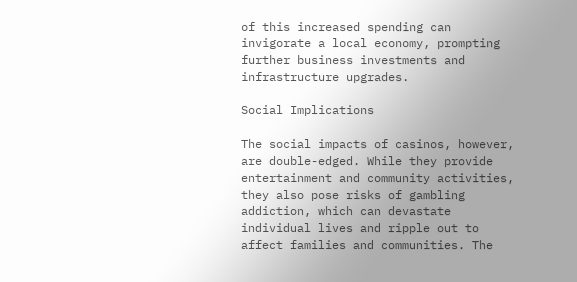of this increased spending can invigorate a local economy, prompting further business investments and infrastructure upgrades.

Social Implications

The social impacts of casinos, however, are double-edged. While they provide entertainment and community activities, they also pose risks of gambling addiction, which can devastate individual lives and ripple out to affect families and communities. The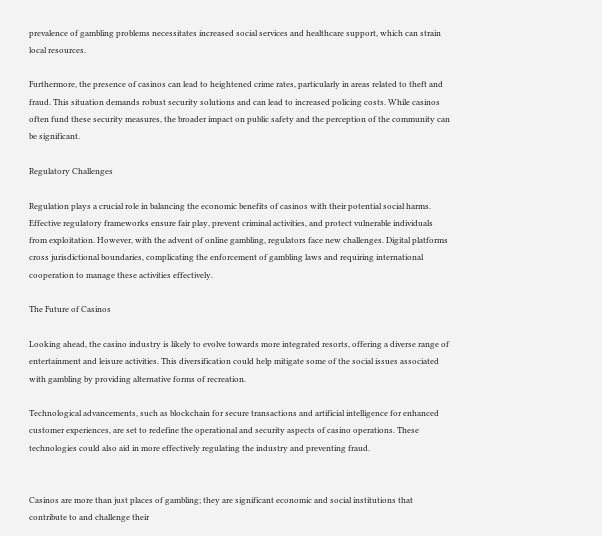prevalence of gambling problems necessitates increased social services and healthcare support, which can strain local resources.

Furthermore, the presence of casinos can lead to heightened crime rates, particularly in areas related to theft and fraud. This situation demands robust security solutions and can lead to increased policing costs. While casinos often fund these security measures, the broader impact on public safety and the perception of the community can be significant.

Regulatory Challenges

Regulation plays a crucial role in balancing the economic benefits of casinos with their potential social harms. Effective regulatory frameworks ensure fair play, prevent criminal activities, and protect vulnerable individuals from exploitation. However, with the advent of online gambling, regulators face new challenges. Digital platforms cross jurisdictional boundaries, complicating the enforcement of gambling laws and requiring international cooperation to manage these activities effectively.

The Future of Casinos

Looking ahead, the casino industry is likely to evolve towards more integrated resorts, offering a diverse range of entertainment and leisure activities. This diversification could help mitigate some of the social issues associated with gambling by providing alternative forms of recreation.

Technological advancements, such as blockchain for secure transactions and artificial intelligence for enhanced customer experiences, are set to redefine the operational and security aspects of casino operations. These technologies could also aid in more effectively regulating the industry and preventing fraud.


Casinos are more than just places of gambling; they are significant economic and social institutions that contribute to and challenge their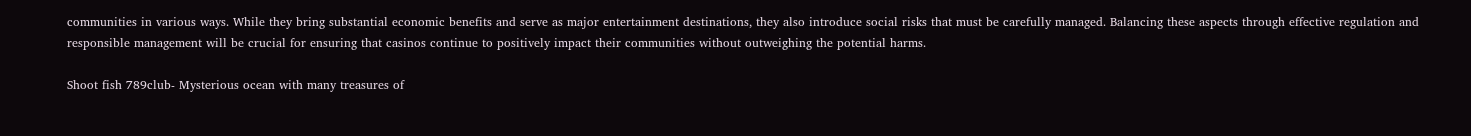communities in various ways. While they bring substantial economic benefits and serve as major entertainment destinations, they also introduce social risks that must be carefully managed. Balancing these aspects through effective regulation and responsible management will be crucial for ensuring that casinos continue to positively impact their communities without outweighing the potential harms.

Shoot fish 789club- Mysterious ocean with many treasures of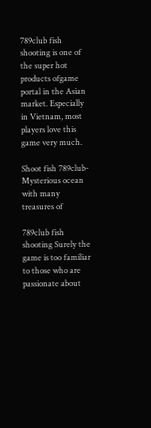789club fish shooting is one of the super hot products ofgame portal in the Asian market. Especially in Vietnam, most players love this game very much.

Shoot fish 789club- Mysterious ocean with many treasures of

789club fish shooting Surely the game is too familiar to those who are passionate about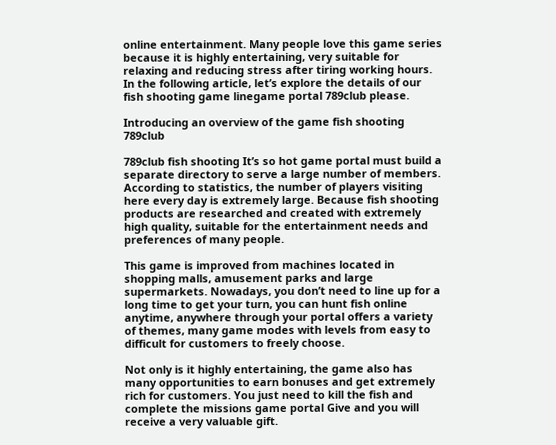online entertainment. Many people love this game series because it is highly entertaining, very suitable for relaxing and reducing stress after tiring working hours. In the following article, let’s explore the details of our fish shooting game linegame portal 789club please.

Introducing an overview of the game fish shooting 789club

789club fish shooting It’s so hot game portal must build a separate directory to serve a large number of members. According to statistics, the number of players visiting here every day is extremely large. Because fish shooting products are researched and created with extremely high quality, suitable for the entertainment needs and preferences of many people.

This game is improved from machines located in shopping malls, amusement parks and large supermarkets. Nowadays, you don’t need to line up for a long time to get your turn, you can hunt fish online anytime, anywhere through your portal offers a variety of themes, many game modes with levels from easy to difficult for customers to freely choose.

Not only is it highly entertaining, the game also has many opportunities to earn bonuses and get extremely rich for customers. You just need to kill the fish and complete the missions game portal Give and you will receive a very valuable gift.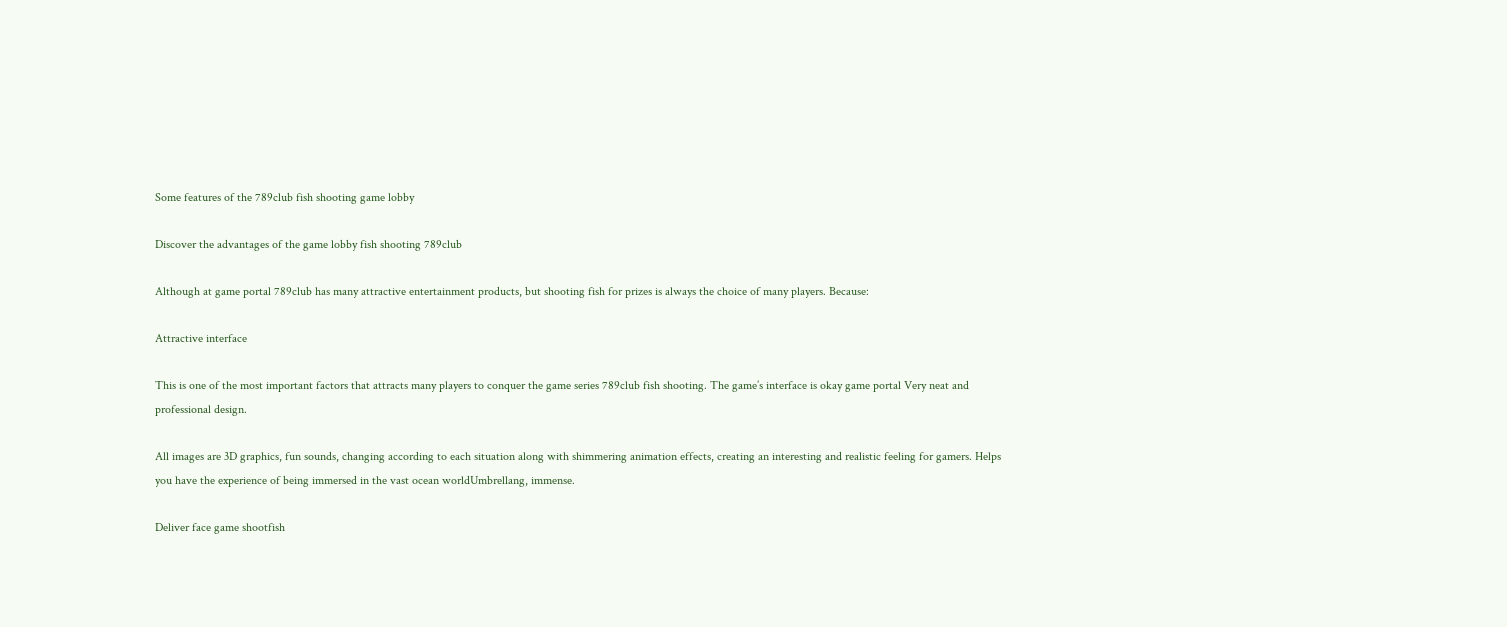Some features of the 789club fish shooting game lobby

Discover the advantages of the game lobby fish shooting 789club

Although at game portal 789club has many attractive entertainment products, but shooting fish for prizes is always the choice of many players. Because:

Attractive interface

This is one of the most important factors that attracts many players to conquer the game series 789club fish shooting. The game’s interface is okay game portal Very neat and professional design.

All images are 3D graphics, fun sounds, changing according to each situation along with shimmering animation effects, creating an interesting and realistic feeling for gamers. Helps you have the experience of being immersed in the vast ocean worldUmbrellang, immense.

Deliver face game shootfish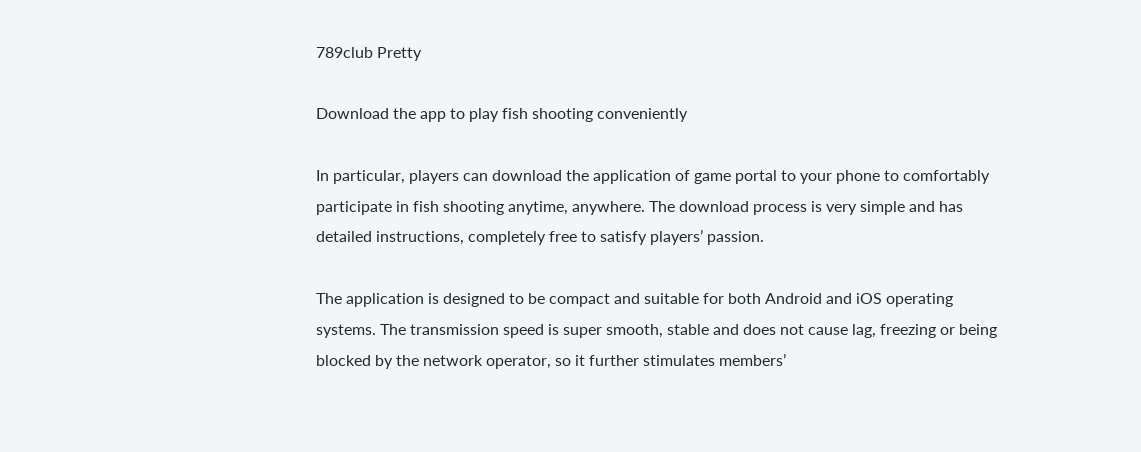789club Pretty

Download the app to play fish shooting conveniently

In particular, players can download the application of game portal to your phone to comfortably participate in fish shooting anytime, anywhere. The download process is very simple and has detailed instructions, completely free to satisfy players’ passion.

The application is designed to be compact and suitable for both Android and iOS operating systems. The transmission speed is super smooth, stable and does not cause lag, freezing or being blocked by the network operator, so it further stimulates members’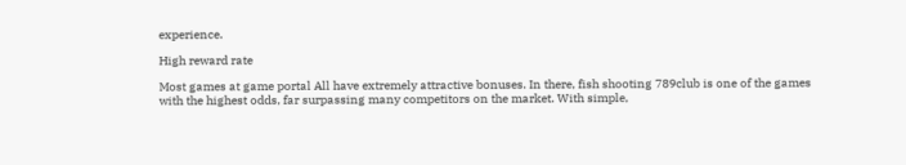experience.

High reward rate

Most games at game portal All have extremely attractive bonuses. In there, fish shooting 789club is one of the games with the highest odds, far surpassing many competitors on the market. With simple,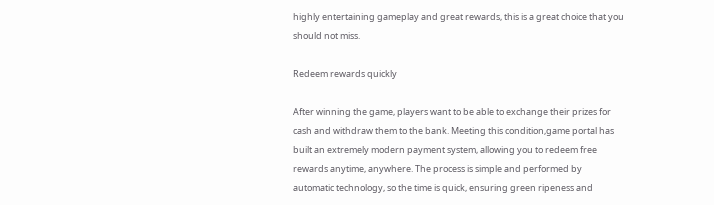highly entertaining gameplay and great rewards, this is a great choice that you should not miss.

Redeem rewards quickly

After winning the game, players want to be able to exchange their prizes for cash and withdraw them to the bank. Meeting this condition,game portal has built an extremely modern payment system, allowing you to redeem free rewards anytime, anywhere. The process is simple and performed by automatic technology, so the time is quick, ensuring green ripeness and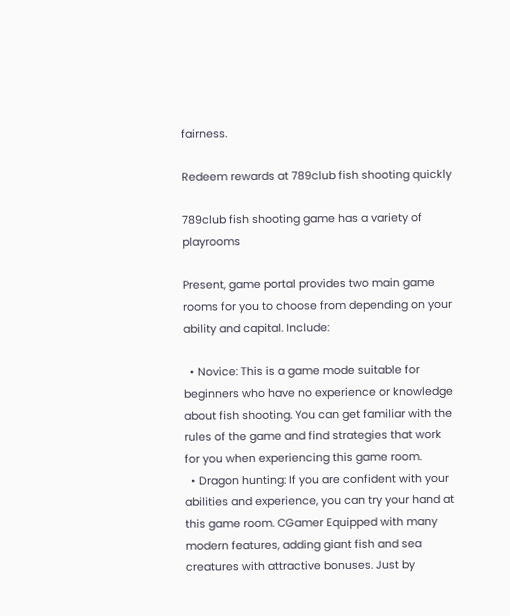fairness.

Redeem rewards at 789club fish shooting quickly

789club fish shooting game has a variety of playrooms

Present, game portal provides two main game rooms for you to choose from depending on your ability and capital. Include:

  • Novice: This is a game mode suitable for beginners who have no experience or knowledge about fish shooting. You can get familiar with the rules of the game and find strategies that work for you when experiencing this game room.
  • Dragon hunting: If you are confident with your abilities and experience, you can try your hand at this game room. CGamer Equipped with many modern features, adding giant fish and sea creatures with attractive bonuses. Just by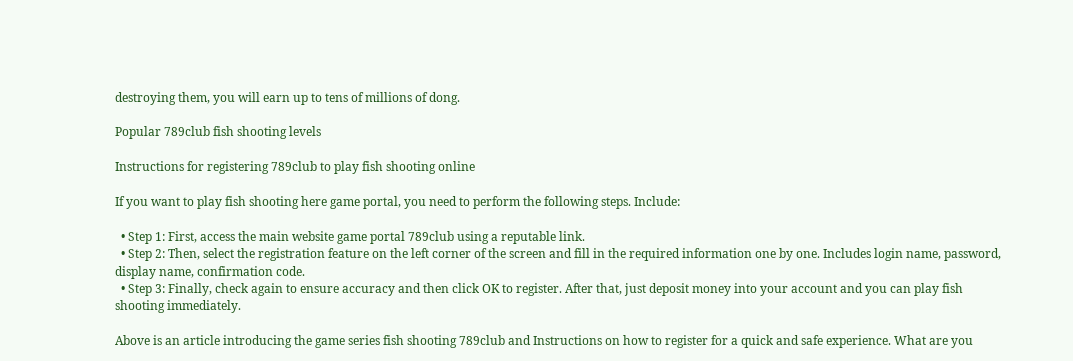destroying them, you will earn up to tens of millions of dong.

Popular 789club fish shooting levels

Instructions for registering 789club to play fish shooting online

If you want to play fish shooting here game portal, you need to perform the following steps. Include:

  • Step 1: First, access the main website game portal 789club using a reputable link.
  • Step 2: Then, select the registration feature on the left corner of the screen and fill in the required information one by one. Includes login name, password, display name, confirmation code.
  • Step 3: Finally, check again to ensure accuracy and then click OK to register. After that, just deposit money into your account and you can play fish shooting immediately.

Above is an article introducing the game series fish shooting 789club and Instructions on how to register for a quick and safe experience. What are you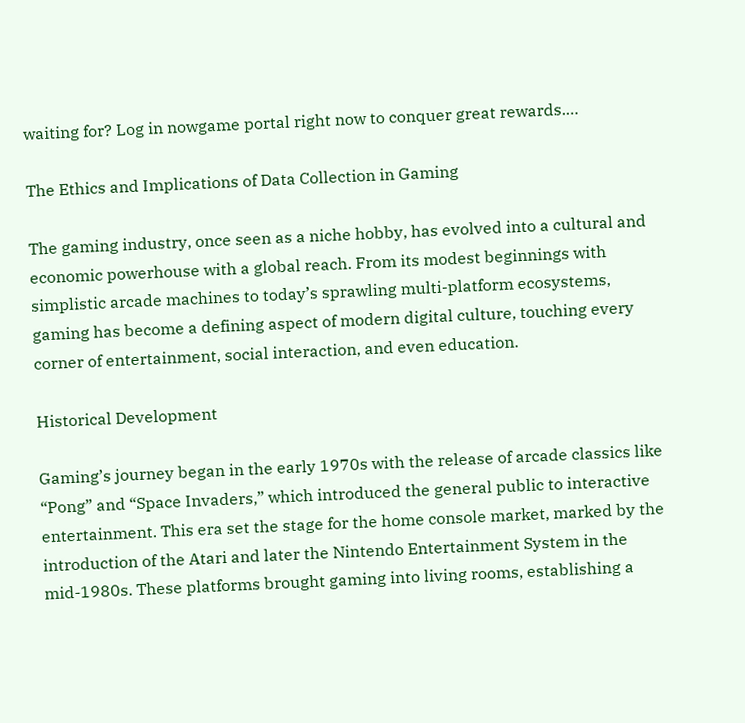waiting for? Log in nowgame portal right now to conquer great rewards.…

The Ethics and Implications of Data Collection in Gaming

The gaming industry, once seen as a niche hobby, has evolved into a cultural and economic powerhouse with a global reach. From its modest beginnings with simplistic arcade machines to today’s sprawling multi-platform ecosystems, gaming has become a defining aspect of modern digital culture, touching every corner of entertainment, social interaction, and even education.

Historical Development

Gaming’s journey began in the early 1970s with the release of arcade classics like “Pong” and “Space Invaders,” which introduced the general public to interactive entertainment. This era set the stage for the home console market, marked by the introduction of the Atari and later the Nintendo Entertainment System in the mid-1980s. These platforms brought gaming into living rooms, establishing a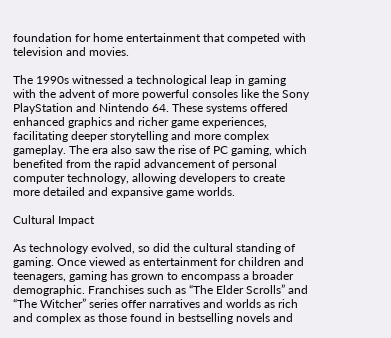foundation for home entertainment that competed with television and movies.

The 1990s witnessed a technological leap in gaming with the advent of more powerful consoles like the Sony PlayStation and Nintendo 64. These systems offered enhanced graphics and richer game experiences, facilitating deeper storytelling and more complex gameplay. The era also saw the rise of PC gaming, which benefited from the rapid advancement of personal computer technology, allowing developers to create more detailed and expansive game worlds.

Cultural Impact

As technology evolved, so did the cultural standing of gaming. Once viewed as entertainment for children and teenagers, gaming has grown to encompass a broader demographic. Franchises such as “The Elder Scrolls” and “The Witcher” series offer narratives and worlds as rich and complex as those found in bestselling novels and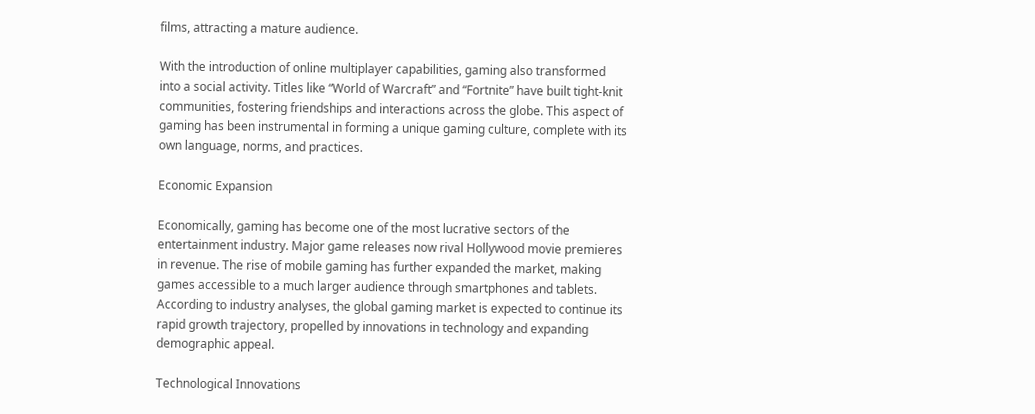films, attracting a mature audience.

With the introduction of online multiplayer capabilities, gaming also transformed into a social activity. Titles like “World of Warcraft” and “Fortnite” have built tight-knit communities, fostering friendships and interactions across the globe. This aspect of gaming has been instrumental in forming a unique gaming culture, complete with its own language, norms, and practices.

Economic Expansion

Economically, gaming has become one of the most lucrative sectors of the entertainment industry. Major game releases now rival Hollywood movie premieres in revenue. The rise of mobile gaming has further expanded the market, making games accessible to a much larger audience through smartphones and tablets. According to industry analyses, the global gaming market is expected to continue its rapid growth trajectory, propelled by innovations in technology and expanding demographic appeal.

Technological Innovations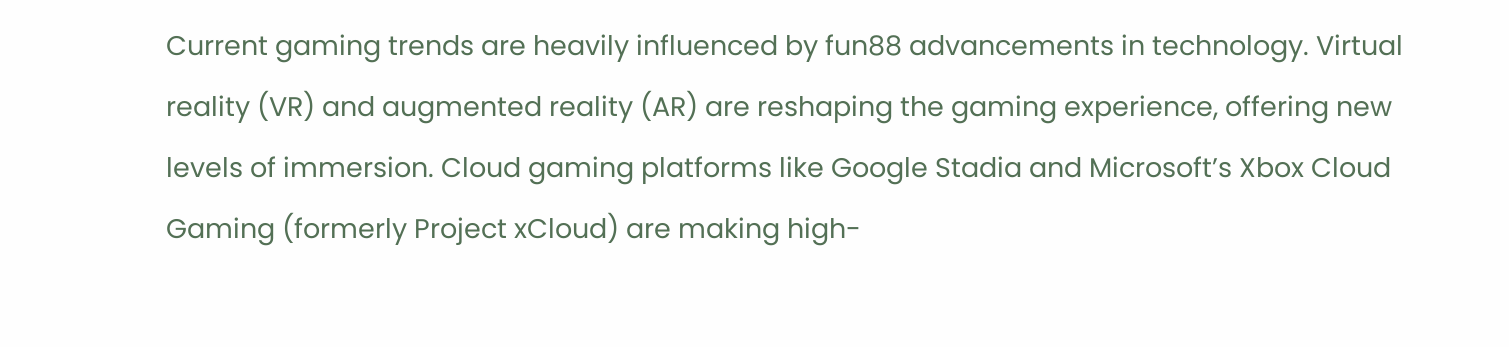Current gaming trends are heavily influenced by fun88 advancements in technology. Virtual reality (VR) and augmented reality (AR) are reshaping the gaming experience, offering new levels of immersion. Cloud gaming platforms like Google Stadia and Microsoft’s Xbox Cloud Gaming (formerly Project xCloud) are making high-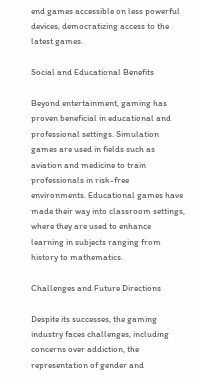end games accessible on less powerful devices, democratizing access to the latest games.

Social and Educational Benefits

Beyond entertainment, gaming has proven beneficial in educational and professional settings. Simulation games are used in fields such as aviation and medicine to train professionals in risk-free environments. Educational games have made their way into classroom settings, where they are used to enhance learning in subjects ranging from history to mathematics.

Challenges and Future Directions

Despite its successes, the gaming industry faces challenges, including concerns over addiction, the representation of gender and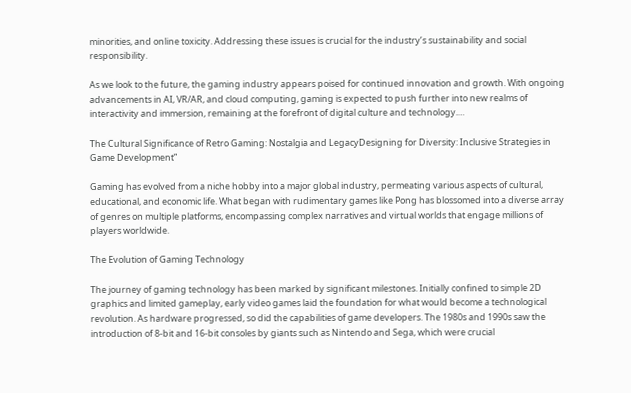minorities, and online toxicity. Addressing these issues is crucial for the industry’s sustainability and social responsibility.

As we look to the future, the gaming industry appears poised for continued innovation and growth. With ongoing advancements in AI, VR/AR, and cloud computing, gaming is expected to push further into new realms of interactivity and immersion, remaining at the forefront of digital culture and technology.…

The Cultural Significance of Retro Gaming: Nostalgia and LegacyDesigning for Diversity: Inclusive Strategies in Game Development”

Gaming has evolved from a niche hobby into a major global industry, permeating various aspects of cultural, educational, and economic life. What began with rudimentary games like Pong has blossomed into a diverse array of genres on multiple platforms, encompassing complex narratives and virtual worlds that engage millions of players worldwide.

The Evolution of Gaming Technology

The journey of gaming technology has been marked by significant milestones. Initially confined to simple 2D graphics and limited gameplay, early video games laid the foundation for what would become a technological revolution. As hardware progressed, so did the capabilities of game developers. The 1980s and 1990s saw the introduction of 8-bit and 16-bit consoles by giants such as Nintendo and Sega, which were crucial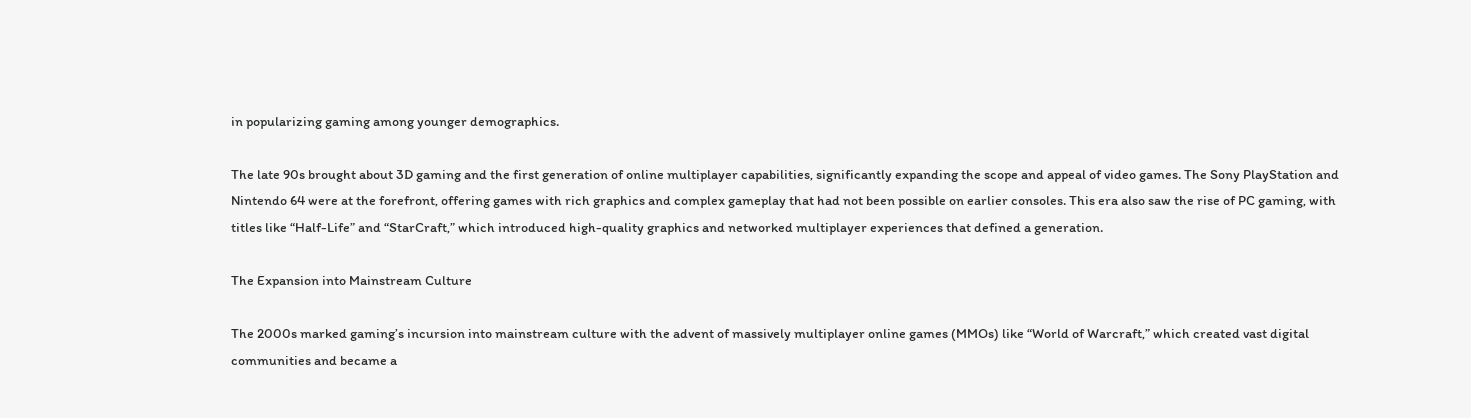in popularizing gaming among younger demographics.

The late 90s brought about 3D gaming and the first generation of online multiplayer capabilities, significantly expanding the scope and appeal of video games. The Sony PlayStation and Nintendo 64 were at the forefront, offering games with rich graphics and complex gameplay that had not been possible on earlier consoles. This era also saw the rise of PC gaming, with titles like “Half-Life” and “StarCraft,” which introduced high-quality graphics and networked multiplayer experiences that defined a generation.

The Expansion into Mainstream Culture

The 2000s marked gaming’s incursion into mainstream culture with the advent of massively multiplayer online games (MMOs) like “World of Warcraft,” which created vast digital communities and became a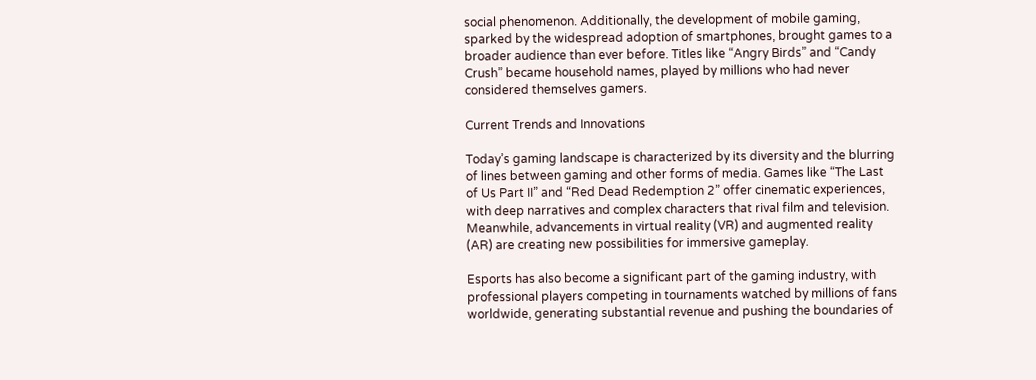social phenomenon. Additionally, the development of mobile gaming, sparked by the widespread adoption of smartphones, brought games to a broader audience than ever before. Titles like “Angry Birds” and “Candy Crush” became household names, played by millions who had never considered themselves gamers.

Current Trends and Innovations

Today’s gaming landscape is characterized by its diversity and the blurring of lines between gaming and other forms of media. Games like “The Last of Us Part II” and “Red Dead Redemption 2” offer cinematic experiences, with deep narratives and complex characters that rival film and television. Meanwhile, advancements in virtual reality (VR) and augmented reality (AR) are creating new possibilities for immersive gameplay.

Esports has also become a significant part of the gaming industry, with professional players competing in tournaments watched by millions of fans worldwide, generating substantial revenue and pushing the boundaries of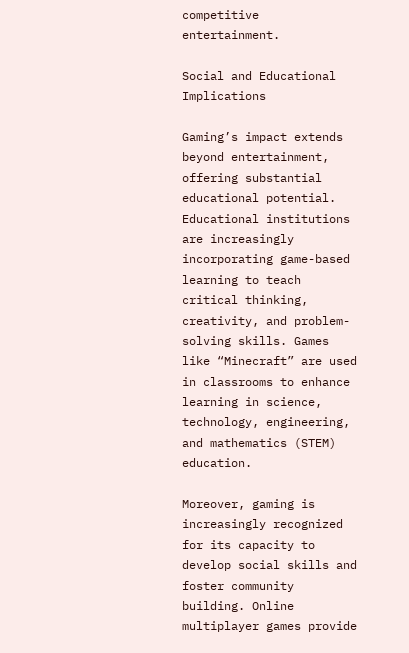competitive entertainment.

Social and Educational Implications

Gaming’s impact extends beyond entertainment, offering substantial educational potential. Educational institutions are increasingly incorporating game-based learning to teach critical thinking, creativity, and problem-solving skills. Games like “Minecraft” are used in classrooms to enhance learning in science, technology, engineering, and mathematics (STEM) education.

Moreover, gaming is increasingly recognized for its capacity to develop social skills and foster community building. Online multiplayer games provide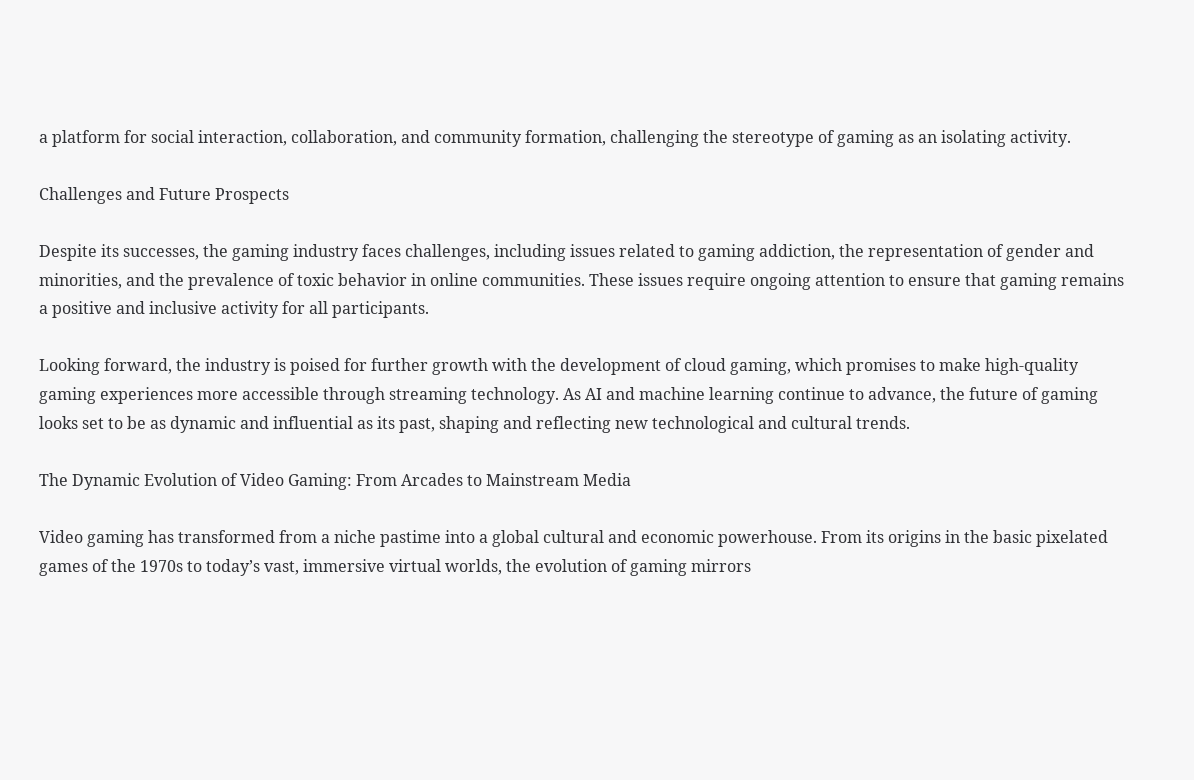a platform for social interaction, collaboration, and community formation, challenging the stereotype of gaming as an isolating activity.

Challenges and Future Prospects

Despite its successes, the gaming industry faces challenges, including issues related to gaming addiction, the representation of gender and minorities, and the prevalence of toxic behavior in online communities. These issues require ongoing attention to ensure that gaming remains a positive and inclusive activity for all participants.

Looking forward, the industry is poised for further growth with the development of cloud gaming, which promises to make high-quality gaming experiences more accessible through streaming technology. As AI and machine learning continue to advance, the future of gaming looks set to be as dynamic and influential as its past, shaping and reflecting new technological and cultural trends.

The Dynamic Evolution of Video Gaming: From Arcades to Mainstream Media

Video gaming has transformed from a niche pastime into a global cultural and economic powerhouse. From its origins in the basic pixelated games of the 1970s to today’s vast, immersive virtual worlds, the evolution of gaming mirrors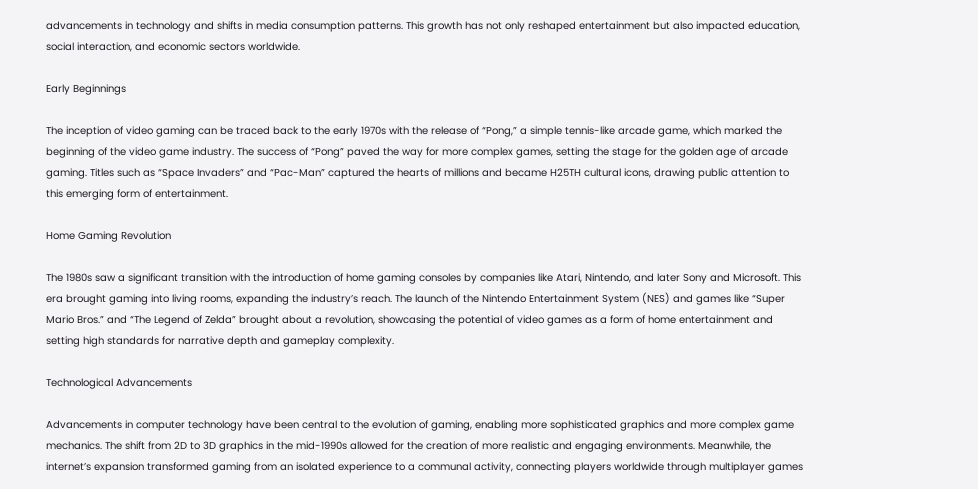advancements in technology and shifts in media consumption patterns. This growth has not only reshaped entertainment but also impacted education, social interaction, and economic sectors worldwide.

Early Beginnings

The inception of video gaming can be traced back to the early 1970s with the release of “Pong,” a simple tennis-like arcade game, which marked the beginning of the video game industry. The success of “Pong” paved the way for more complex games, setting the stage for the golden age of arcade gaming. Titles such as “Space Invaders” and “Pac-Man” captured the hearts of millions and became H25TH cultural icons, drawing public attention to this emerging form of entertainment.

Home Gaming Revolution

The 1980s saw a significant transition with the introduction of home gaming consoles by companies like Atari, Nintendo, and later Sony and Microsoft. This era brought gaming into living rooms, expanding the industry’s reach. The launch of the Nintendo Entertainment System (NES) and games like “Super Mario Bros.” and “The Legend of Zelda” brought about a revolution, showcasing the potential of video games as a form of home entertainment and setting high standards for narrative depth and gameplay complexity.

Technological Advancements

Advancements in computer technology have been central to the evolution of gaming, enabling more sophisticated graphics and more complex game mechanics. The shift from 2D to 3D graphics in the mid-1990s allowed for the creation of more realistic and engaging environments. Meanwhile, the internet’s expansion transformed gaming from an isolated experience to a communal activity, connecting players worldwide through multiplayer games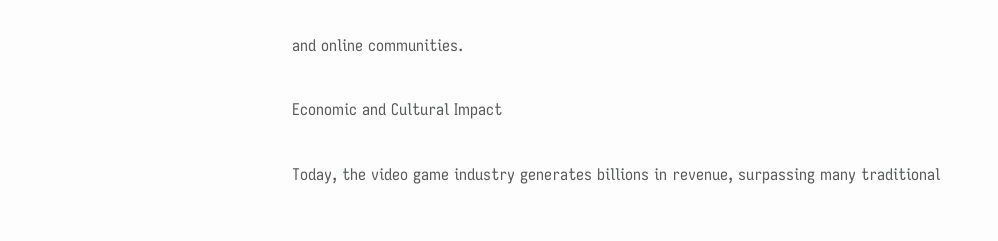and online communities.

Economic and Cultural Impact

Today, the video game industry generates billions in revenue, surpassing many traditional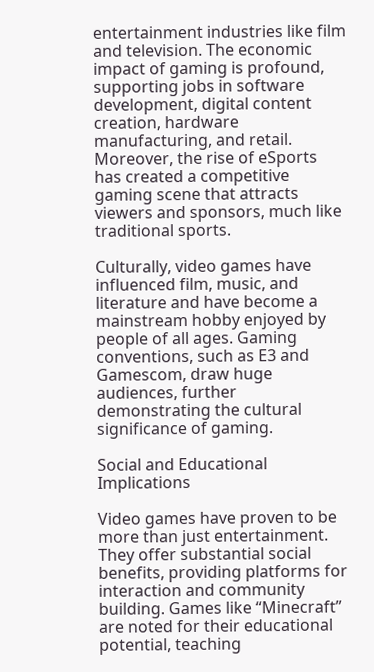entertainment industries like film and television. The economic impact of gaming is profound, supporting jobs in software development, digital content creation, hardware manufacturing, and retail. Moreover, the rise of eSports has created a competitive gaming scene that attracts viewers and sponsors, much like traditional sports.

Culturally, video games have influenced film, music, and literature and have become a mainstream hobby enjoyed by people of all ages. Gaming conventions, such as E3 and Gamescom, draw huge audiences, further demonstrating the cultural significance of gaming.

Social and Educational Implications

Video games have proven to be more than just entertainment. They offer substantial social benefits, providing platforms for interaction and community building. Games like “Minecraft” are noted for their educational potential, teaching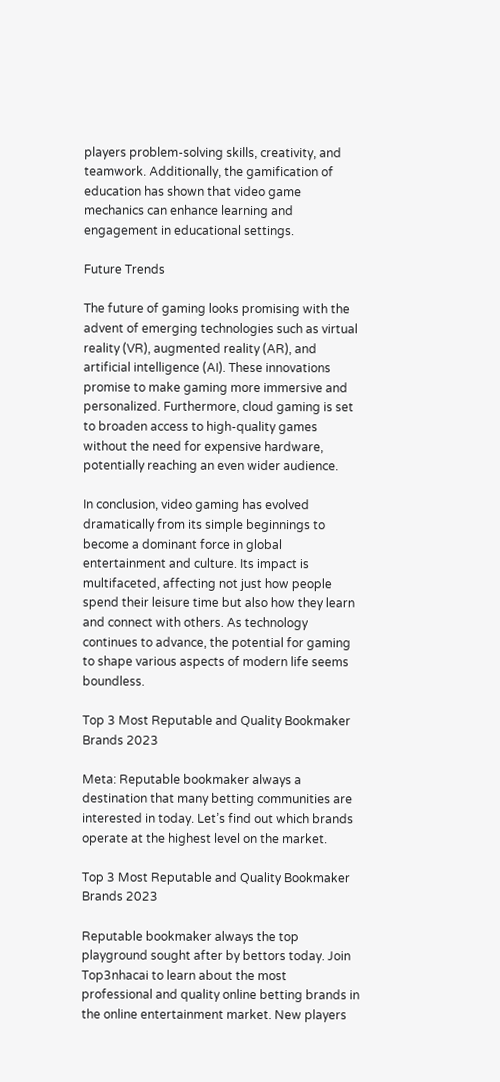players problem-solving skills, creativity, and teamwork. Additionally, the gamification of education has shown that video game mechanics can enhance learning and engagement in educational settings.

Future Trends

The future of gaming looks promising with the advent of emerging technologies such as virtual reality (VR), augmented reality (AR), and artificial intelligence (AI). These innovations promise to make gaming more immersive and personalized. Furthermore, cloud gaming is set to broaden access to high-quality games without the need for expensive hardware, potentially reaching an even wider audience.

In conclusion, video gaming has evolved dramatically from its simple beginnings to become a dominant force in global entertainment and culture. Its impact is multifaceted, affecting not just how people spend their leisure time but also how they learn and connect with others. As technology continues to advance, the potential for gaming to shape various aspects of modern life seems boundless.

Top 3 Most Reputable and Quality Bookmaker Brands 2023

Meta: Reputable bookmaker always a destination that many betting communities are interested in today. Let’s find out which brands operate at the highest level on the market.

Top 3 Most Reputable and Quality Bookmaker Brands 2023

Reputable bookmaker always the top playground sought after by bettors today. Join Top3nhacai to learn about the most professional and quality online betting brands in the online entertainment market. New players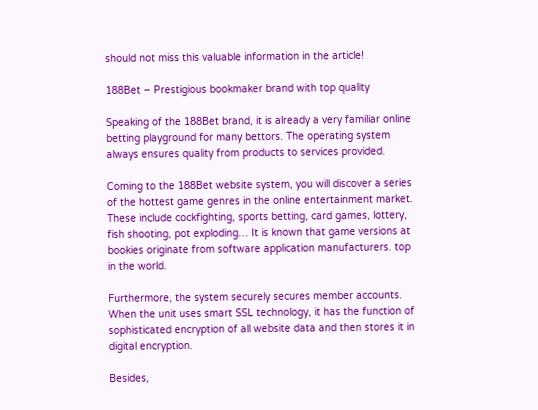should not miss this valuable information in the article!

188Bet – Prestigious bookmaker brand with top quality

Speaking of the 188Bet brand, it is already a very familiar online betting playground for many bettors. The operating system always ensures quality from products to services provided.

Coming to the 188Bet website system, you will discover a series of the hottest game genres in the online entertainment market. These include cockfighting, sports betting, card games, lottery, fish shooting, pot exploding… It is known that game versions at bookies originate from software application manufacturers. top in the world.

Furthermore, the system securely secures member accounts. When the unit uses smart SSL technology, it has the function of sophisticated encryption of all website data and then stores it in digital encryption.

Besides,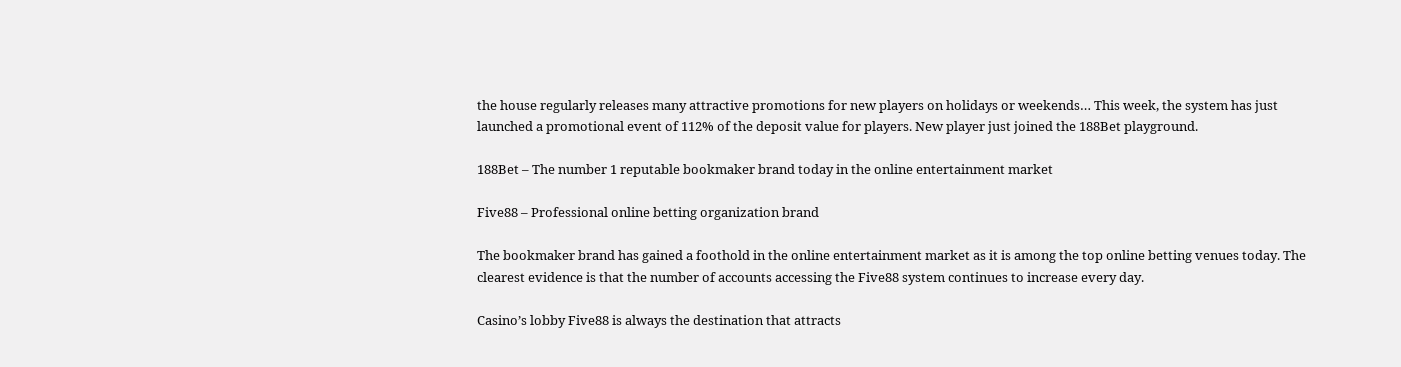the house regularly releases many attractive promotions for new players on holidays or weekends… This week, the system has just launched a promotional event of 112% of the deposit value for players. New player just joined the 188Bet playground.

188Bet – The number 1 reputable bookmaker brand today in the online entertainment market

Five88 – Professional online betting organization brand

The bookmaker brand has gained a foothold in the online entertainment market as it is among the top online betting venues today. The clearest evidence is that the number of accounts accessing the Five88 system continues to increase every day.

Casino’s lobby Five88 is always the destination that attracts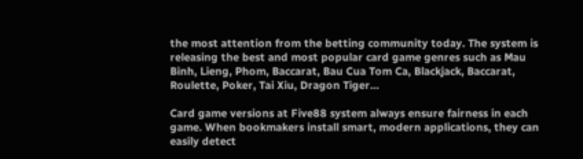the most attention from the betting community today. The system is releasing the best and most popular card game genres such as Mau Binh, Lieng, Phom, Baccarat, Bau Cua Tom Ca, Blackjack, Baccarat, Roulette, Poker, Tai Xiu, Dragon Tiger…

Card game versions at Five88 system always ensure fairness in each game. When bookmakers install smart, modern applications, they can easily detect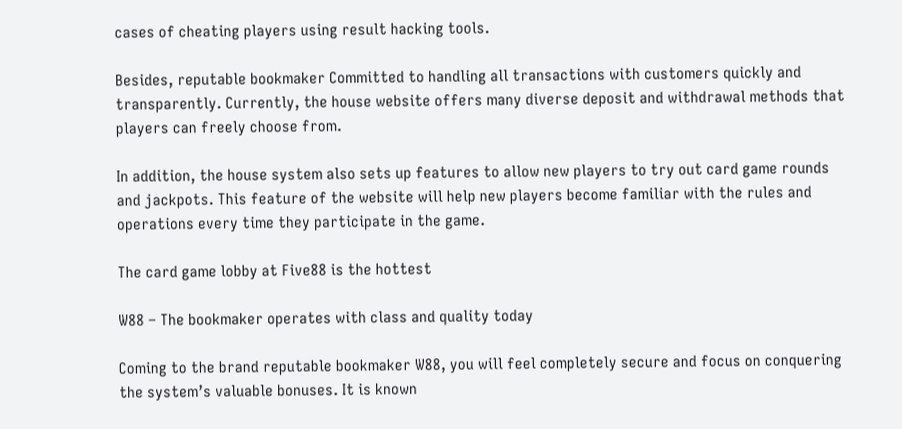cases of cheating players using result hacking tools.

Besides, reputable bookmaker Committed to handling all transactions with customers quickly and transparently. Currently, the house website offers many diverse deposit and withdrawal methods that players can freely choose from.

In addition, the house system also sets up features to allow new players to try out card game rounds and jackpots. This feature of the website will help new players become familiar with the rules and operations every time they participate in the game.

The card game lobby at Five88 is the hottest

W88 – The bookmaker operates with class and quality today

Coming to the brand reputable bookmaker W88, you will feel completely secure and focus on conquering the system’s valuable bonuses. It is known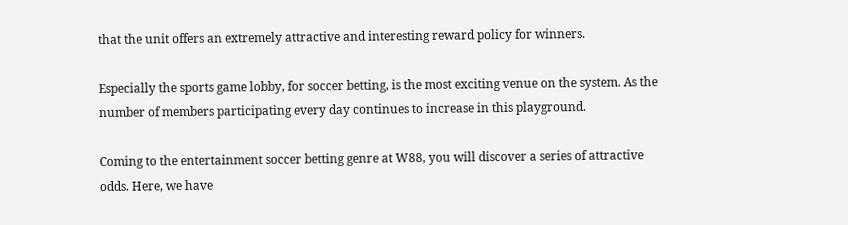that the unit offers an extremely attractive and interesting reward policy for winners.

Especially the sports game lobby, for soccer betting, is the most exciting venue on the system. As the number of members participating every day continues to increase in this playground.

Coming to the entertainment soccer betting genre at W88, you will discover a series of attractive odds. Here, we have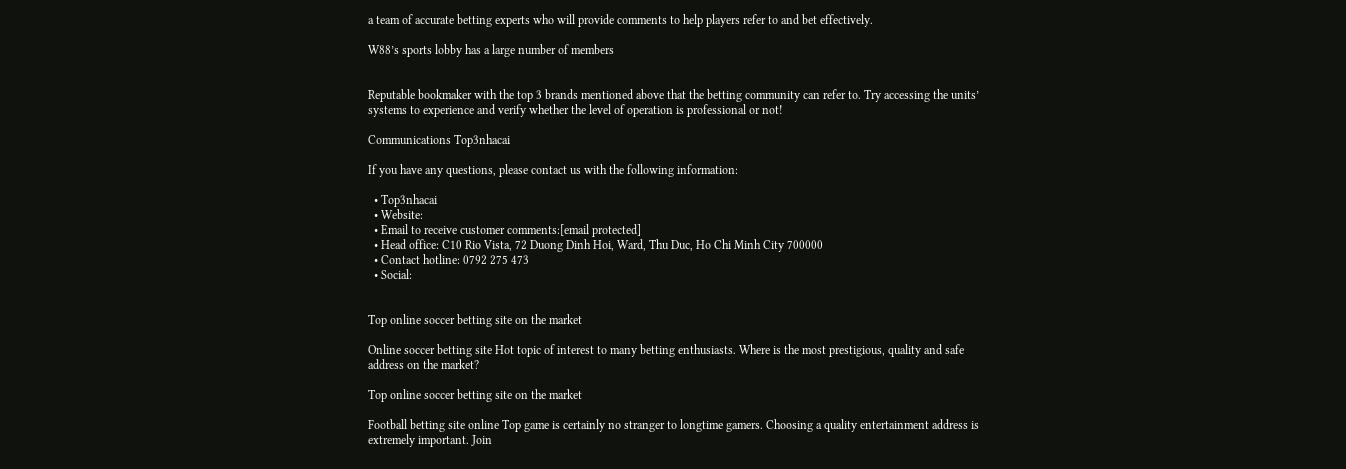a team of accurate betting experts who will provide comments to help players refer to and bet effectively.

W88’s sports lobby has a large number of members


Reputable bookmaker with the top 3 brands mentioned above that the betting community can refer to. Try accessing the units’ systems to experience and verify whether the level of operation is professional or not!

Communications Top3nhacai

If you have any questions, please contact us with the following information:

  • Top3nhacai
  • Website:
  • Email to receive customer comments:[email protected]
  • Head office: C10 Rio Vista, 72 Duong Dinh Hoi, Ward, Thu Duc, Ho Chi Minh City 700000
  • Contact hotline: 0792 275 473
  • Social:


Top online soccer betting site on the market

Online soccer betting site Hot topic of interest to many betting enthusiasts. Where is the most prestigious, quality and safe address on the market?

Top online soccer betting site on the market

Football betting site online Top game is certainly no stranger to longtime gamers. Choosing a quality entertainment address is extremely important. Join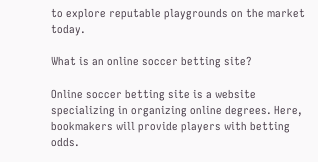to explore reputable playgrounds on the market today.

What is an online soccer betting site?

Online soccer betting site is a website specializing in organizing online degrees. Here, bookmakers will provide players with betting odds.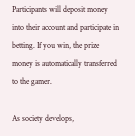Participants will deposit money into their account and participate in betting. If you win, the prize money is automatically transferred to the gamer.

As society develops,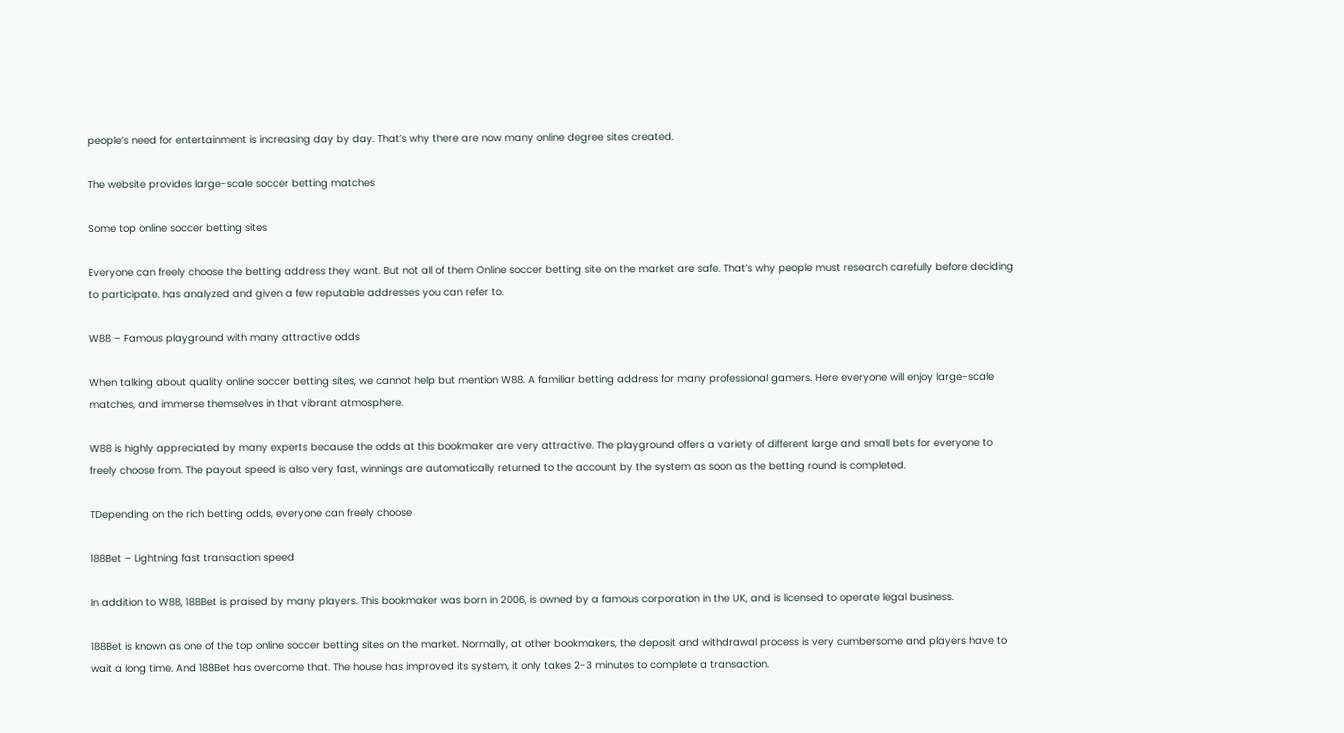people’s need for entertainment is increasing day by day. That’s why there are now many online degree sites created.

The website provides large-scale soccer betting matches

Some top online soccer betting sites

Everyone can freely choose the betting address they want. But not all of them Online soccer betting site on the market are safe. That’s why people must research carefully before deciding to participate. has analyzed and given a few reputable addresses you can refer to.

W88 – Famous playground with many attractive odds

When talking about quality online soccer betting sites, we cannot help but mention W88. A familiar betting address for many professional gamers. Here everyone will enjoy large-scale matches, and immerse themselves in that vibrant atmosphere.

W88 is highly appreciated by many experts because the odds at this bookmaker are very attractive. The playground offers a variety of different large and small bets for everyone to freely choose from. The payout speed is also very fast, winnings are automatically returned to the account by the system as soon as the betting round is completed.

TDepending on the rich betting odds, everyone can freely choose

188Bet – Lightning fast transaction speed

In addition to W88, 188Bet is praised by many players. This bookmaker was born in 2006, is owned by a famous corporation in the UK, and is licensed to operate legal business.

188Bet is known as one of the top online soccer betting sites on the market. Normally, at other bookmakers, the deposit and withdrawal process is very cumbersome and players have to wait a long time. And 188Bet has overcome that. The house has improved its system, it only takes 2-3 minutes to complete a transaction.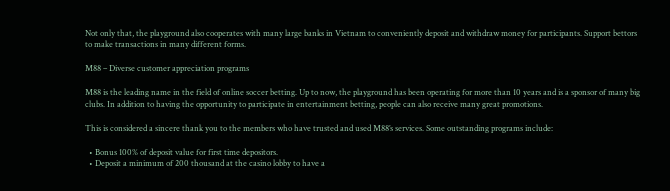Not only that, the playground also cooperates with many large banks in Vietnam to conveniently deposit and withdraw money for participants. Support bettors to make transactions in many different forms.

M88 – Diverse customer appreciation programs

M88 is the leading name in the field of online soccer betting. Up to now, the playground has been operating for more than 10 years and is a sponsor of many big clubs. In addition to having the opportunity to participate in entertainment betting, people can also receive many great promotions.

This is considered a sincere thank you to the members who have trusted and used M88’s services. Some outstanding programs include:

  • Bonus 100% of deposit value for first time depositors.
  • Deposit a minimum of 200 thousand at the casino lobby to have a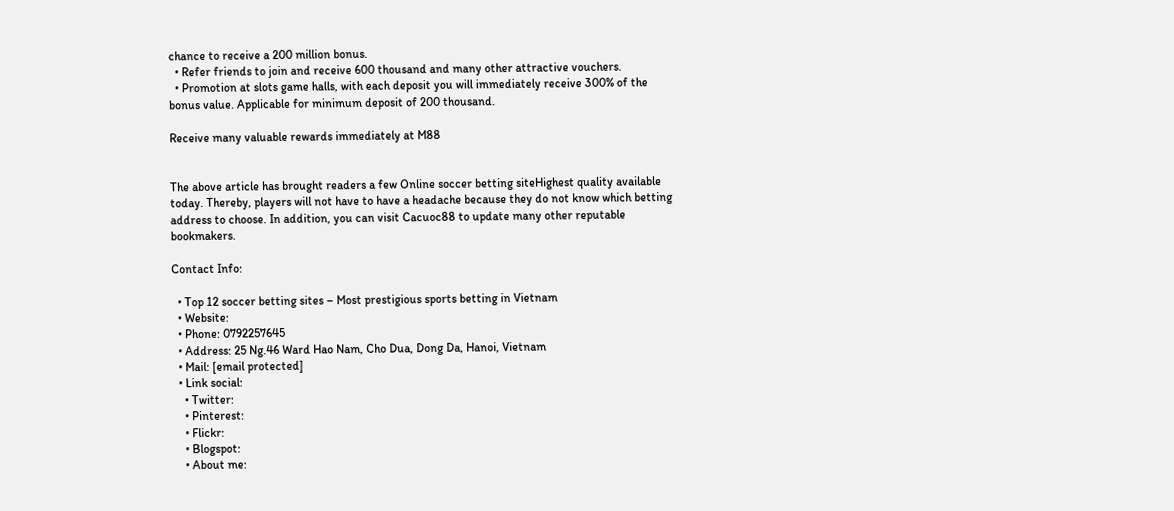chance to receive a 200 million bonus.
  • Refer friends to join and receive 600 thousand and many other attractive vouchers.
  • Promotion at slots game halls, with each deposit you will immediately receive 300% of the bonus value. Applicable for minimum deposit of 200 thousand.

Receive many valuable rewards immediately at M88


The above article has brought readers a few Online soccer betting siteHighest quality available today. Thereby, players will not have to have a headache because they do not know which betting address to choose. In addition, you can visit Cacuoc88 to update many other reputable bookmakers.

Contact Info:

  • Top 12 soccer betting sites – Most prestigious sports betting in Vietnam
  • Website:
  • Phone: 0792257645
  • Address: 25 Ng.46 Ward Hao Nam, Cho Dua, Dong Da, Hanoi, Vietnam
  • Mail: [email protected]
  • Link social:
    • Twitter:
    • Pinterest:
    • Flickr:
    • Blogspot:
    • About me: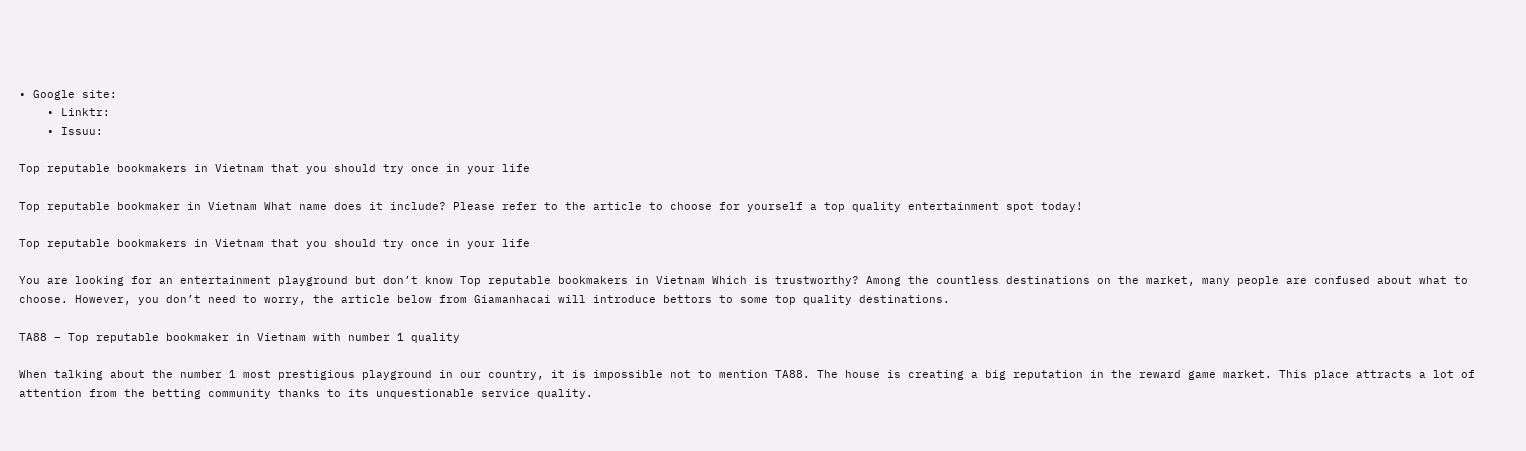• Google site:
    • Linktr:
    • Issuu:

Top reputable bookmakers in Vietnam that you should try once in your life

Top reputable bookmaker in Vietnam What name does it include? Please refer to the article to choose for yourself a top quality entertainment spot today!

Top reputable bookmakers in Vietnam that you should try once in your life

You are looking for an entertainment playground but don’t know Top reputable bookmakers in Vietnam Which is trustworthy? Among the countless destinations on the market, many people are confused about what to choose. However, you don’t need to worry, the article below from Giamanhacai will introduce bettors to some top quality destinations.

TA88 – Top reputable bookmaker in Vietnam with number 1 quality

When talking about the number 1 most prestigious playground in our country, it is impossible not to mention TA88. The house is creating a big reputation in the reward game market. This place attracts a lot of attention from the betting community thanks to its unquestionable service quality.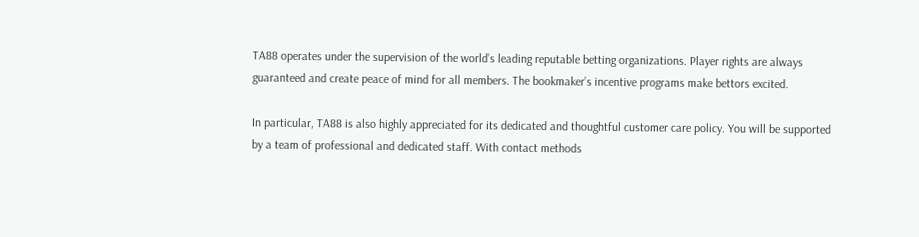TA88 operates under the supervision of the world’s leading reputable betting organizations. Player rights are always guaranteed and create peace of mind for all members. The bookmaker’s incentive programs make bettors excited.

In particular, TA88 is also highly appreciated for its dedicated and thoughtful customer care policy. You will be supported by a team of professional and dedicated staff. With contact methods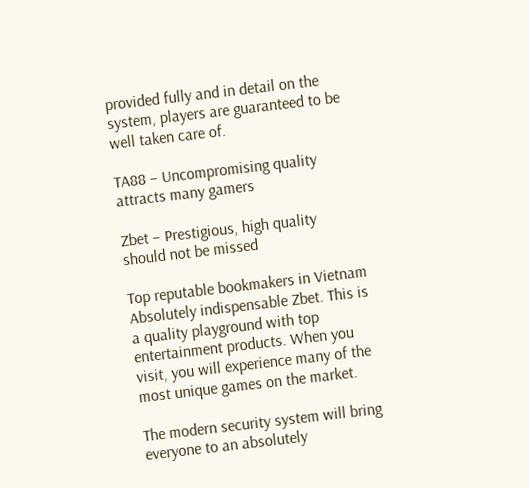provided fully and in detail on the system, players are guaranteed to be well taken care of.

TA88 – Uncompromising quality attracts many gamers

Zbet – Prestigious, high quality should not be missed

Top reputable bookmakers in Vietnam Absolutely indispensable Zbet. This is a quality playground with top entertainment products. When you visit, you will experience many of the most unique games on the market.

The modern security system will bring everyone to an absolutely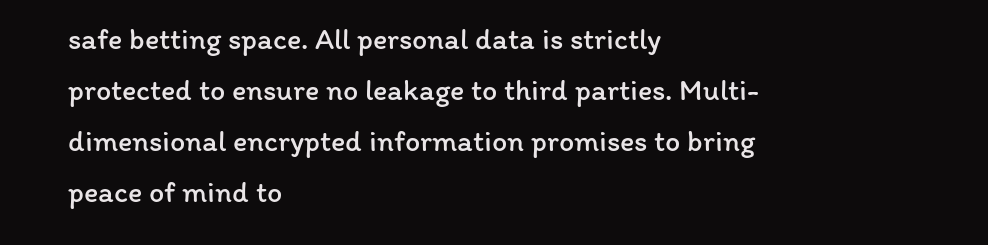safe betting space. All personal data is strictly protected to ensure no leakage to third parties. Multi-dimensional encrypted information promises to bring peace of mind to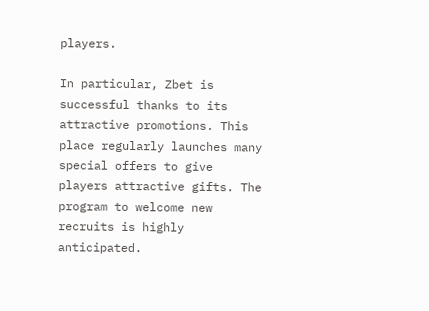players.

In particular, Zbet is successful thanks to its attractive promotions. This place regularly launches many special offers to give players attractive gifts. The program to welcome new recruits is highly anticipated.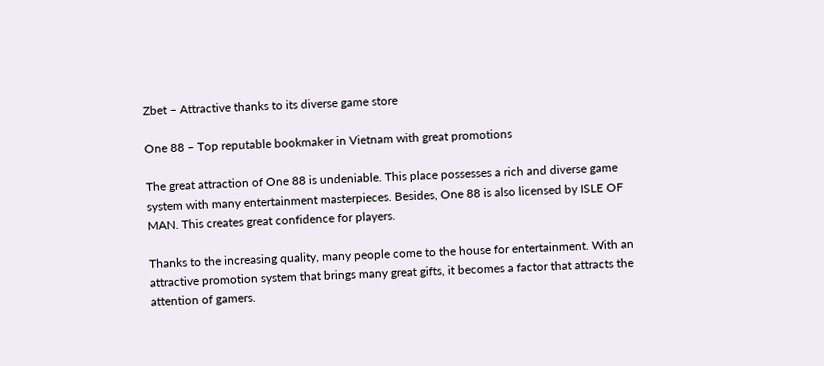Zbet – Attractive thanks to its diverse game store

One 88 – Top reputable bookmaker in Vietnam with great promotions

The great attraction of One 88 is undeniable. This place possesses a rich and diverse game system with many entertainment masterpieces. Besides, One 88 is also licensed by ISLE OF MAN. This creates great confidence for players.

Thanks to the increasing quality, many people come to the house for entertainment. With an attractive promotion system that brings many great gifts, it becomes a factor that attracts the attention of gamers.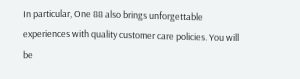In particular, One 88 also brings unforgettable experiences with quality customer care policies. You will be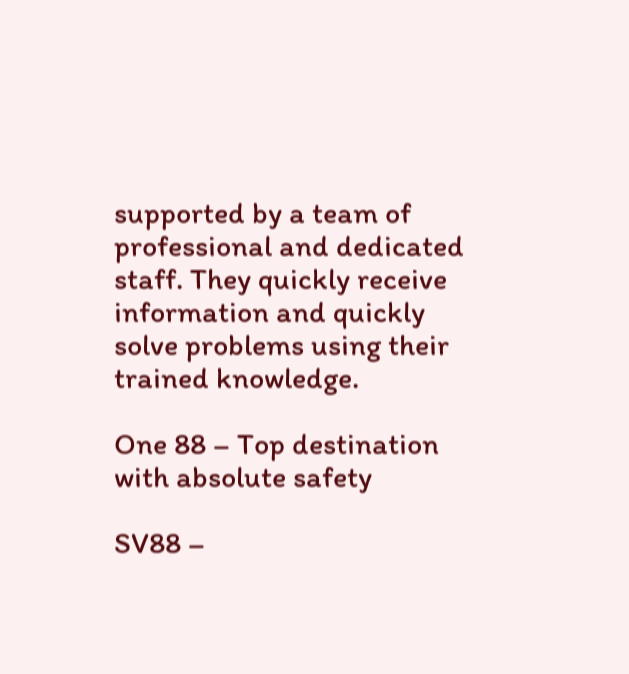supported by a team of professional and dedicated staff. They quickly receive information and quickly solve problems using their trained knowledge.

One 88 – Top destination with absolute safety

SV88 –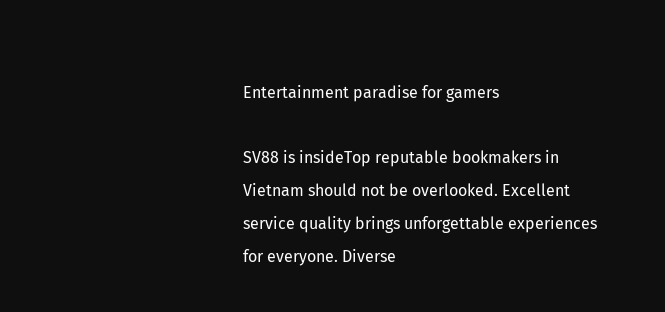Entertainment paradise for gamers

SV88 is insideTop reputable bookmakers in Vietnam should not be overlooked. Excellent service quality brings unforgettable experiences for everyone. Diverse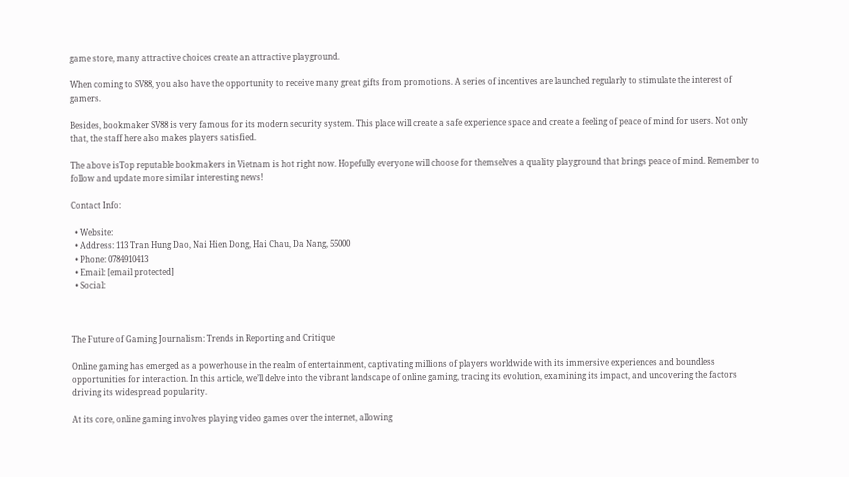game store, many attractive choices create an attractive playground.

When coming to SV88, you also have the opportunity to receive many great gifts from promotions. A series of incentives are launched regularly to stimulate the interest of gamers.

Besides, bookmaker SV88 is very famous for its modern security system. This place will create a safe experience space and create a feeling of peace of mind for users. Not only that, the staff here also makes players satisfied.

The above isTop reputable bookmakers in Vietnam is hot right now. Hopefully everyone will choose for themselves a quality playground that brings peace of mind. Remember to follow and update more similar interesting news!

Contact Info:

  • Website:
  • Address: 113 Tran Hung Dao, Nai Hien Dong, Hai Chau, Da Nang, 55000
  • Phone: 0784910413
  • Email: [email protected]
  • Social:



The Future of Gaming Journalism: Trends in Reporting and Critique

Online gaming has emerged as a powerhouse in the realm of entertainment, captivating millions of players worldwide with its immersive experiences and boundless opportunities for interaction. In this article, we’ll delve into the vibrant landscape of online gaming, tracing its evolution, examining its impact, and uncovering the factors driving its widespread popularity.

At its core, online gaming involves playing video games over the internet, allowing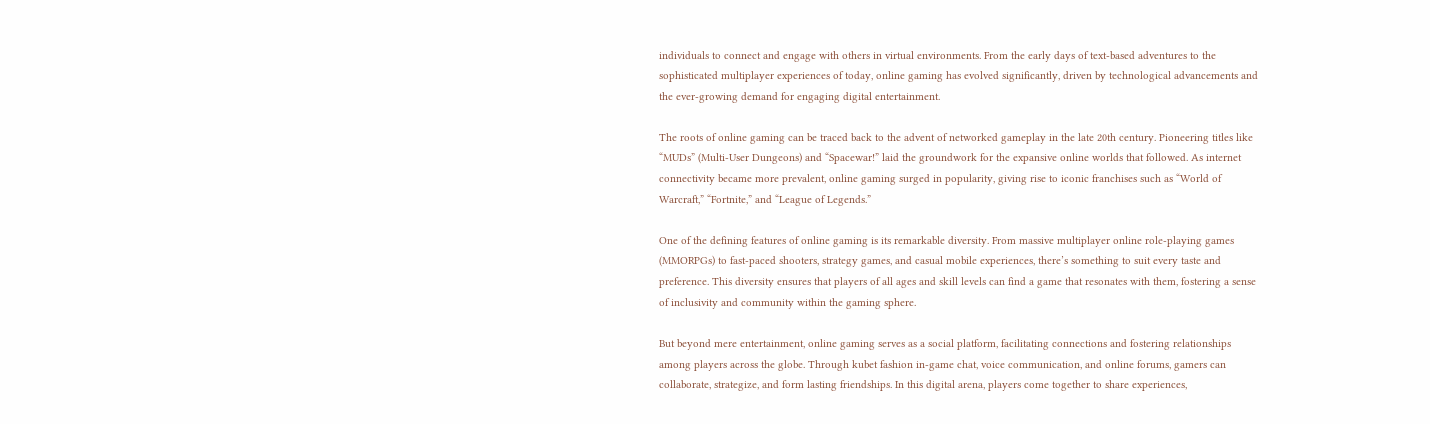individuals to connect and engage with others in virtual environments. From the early days of text-based adventures to the sophisticated multiplayer experiences of today, online gaming has evolved significantly, driven by technological advancements and the ever-growing demand for engaging digital entertainment.

The roots of online gaming can be traced back to the advent of networked gameplay in the late 20th century. Pioneering titles like “MUDs” (Multi-User Dungeons) and “Spacewar!” laid the groundwork for the expansive online worlds that followed. As internet connectivity became more prevalent, online gaming surged in popularity, giving rise to iconic franchises such as “World of Warcraft,” “Fortnite,” and “League of Legends.”

One of the defining features of online gaming is its remarkable diversity. From massive multiplayer online role-playing games (MMORPGs) to fast-paced shooters, strategy games, and casual mobile experiences, there’s something to suit every taste and preference. This diversity ensures that players of all ages and skill levels can find a game that resonates with them, fostering a sense of inclusivity and community within the gaming sphere.

But beyond mere entertainment, online gaming serves as a social platform, facilitating connections and fostering relationships among players across the globe. Through kubet fashion in-game chat, voice communication, and online forums, gamers can collaborate, strategize, and form lasting friendships. In this digital arena, players come together to share experiences,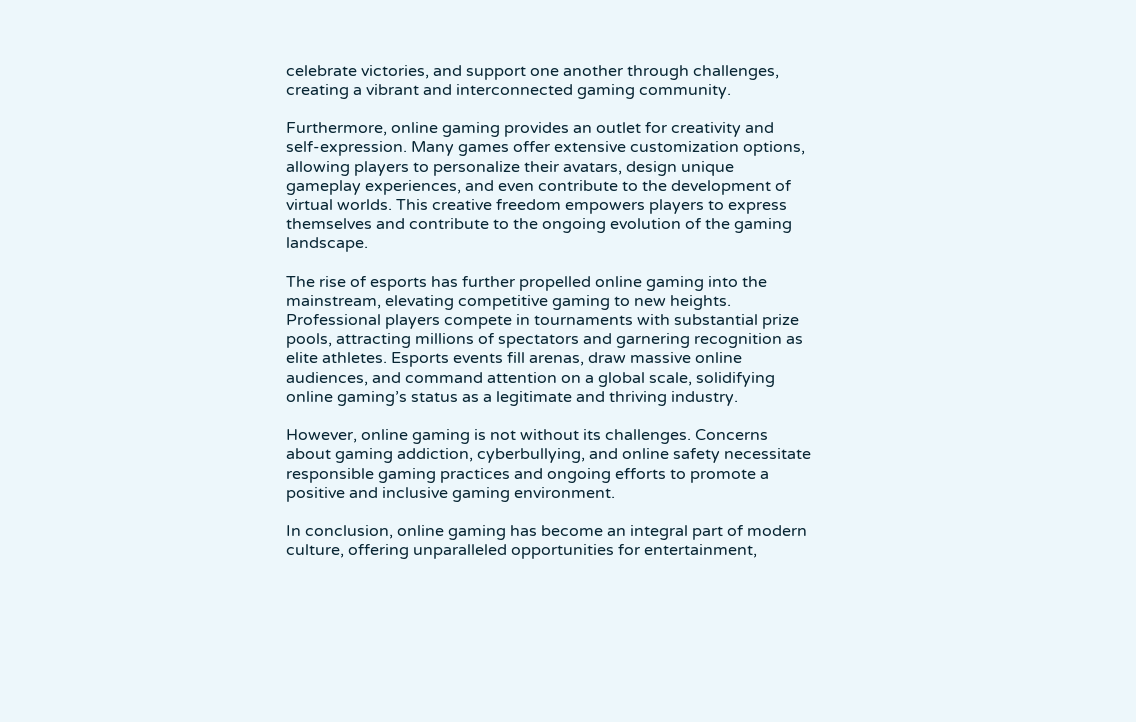celebrate victories, and support one another through challenges, creating a vibrant and interconnected gaming community.

Furthermore, online gaming provides an outlet for creativity and self-expression. Many games offer extensive customization options, allowing players to personalize their avatars, design unique gameplay experiences, and even contribute to the development of virtual worlds. This creative freedom empowers players to express themselves and contribute to the ongoing evolution of the gaming landscape.

The rise of esports has further propelled online gaming into the mainstream, elevating competitive gaming to new heights. Professional players compete in tournaments with substantial prize pools, attracting millions of spectators and garnering recognition as elite athletes. Esports events fill arenas, draw massive online audiences, and command attention on a global scale, solidifying online gaming’s status as a legitimate and thriving industry.

However, online gaming is not without its challenges. Concerns about gaming addiction, cyberbullying, and online safety necessitate responsible gaming practices and ongoing efforts to promote a positive and inclusive gaming environment.

In conclusion, online gaming has become an integral part of modern culture, offering unparalleled opportunities for entertainment,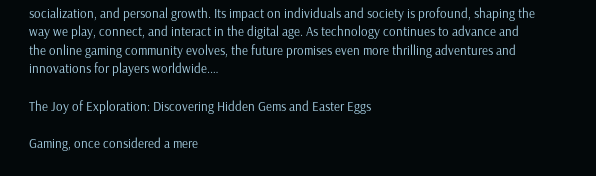socialization, and personal growth. Its impact on individuals and society is profound, shaping the way we play, connect, and interact in the digital age. As technology continues to advance and the online gaming community evolves, the future promises even more thrilling adventures and innovations for players worldwide.…

The Joy of Exploration: Discovering Hidden Gems and Easter Eggs

Gaming, once considered a mere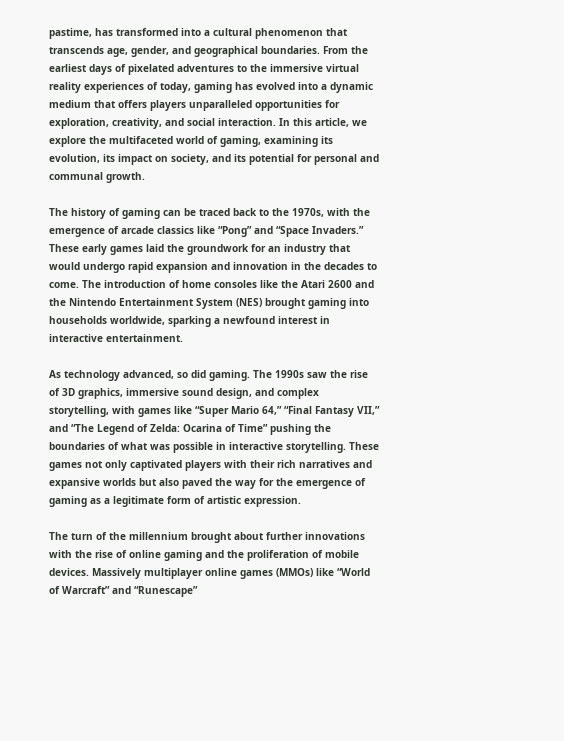pastime, has transformed into a cultural phenomenon that transcends age, gender, and geographical boundaries. From the earliest days of pixelated adventures to the immersive virtual reality experiences of today, gaming has evolved into a dynamic medium that offers players unparalleled opportunities for exploration, creativity, and social interaction. In this article, we explore the multifaceted world of gaming, examining its evolution, its impact on society, and its potential for personal and communal growth.

The history of gaming can be traced back to the 1970s, with the emergence of arcade classics like “Pong” and “Space Invaders.” These early games laid the groundwork for an industry that would undergo rapid expansion and innovation in the decades to come. The introduction of home consoles like the Atari 2600 and the Nintendo Entertainment System (NES) brought gaming into households worldwide, sparking a newfound interest in interactive entertainment.

As technology advanced, so did gaming. The 1990s saw the rise of 3D graphics, immersive sound design, and complex storytelling, with games like “Super Mario 64,” “Final Fantasy VII,” and “The Legend of Zelda: Ocarina of Time” pushing the boundaries of what was possible in interactive storytelling. These games not only captivated players with their rich narratives and expansive worlds but also paved the way for the emergence of gaming as a legitimate form of artistic expression.

The turn of the millennium brought about further innovations with the rise of online gaming and the proliferation of mobile devices. Massively multiplayer online games (MMOs) like “World of Warcraft” and “Runescape”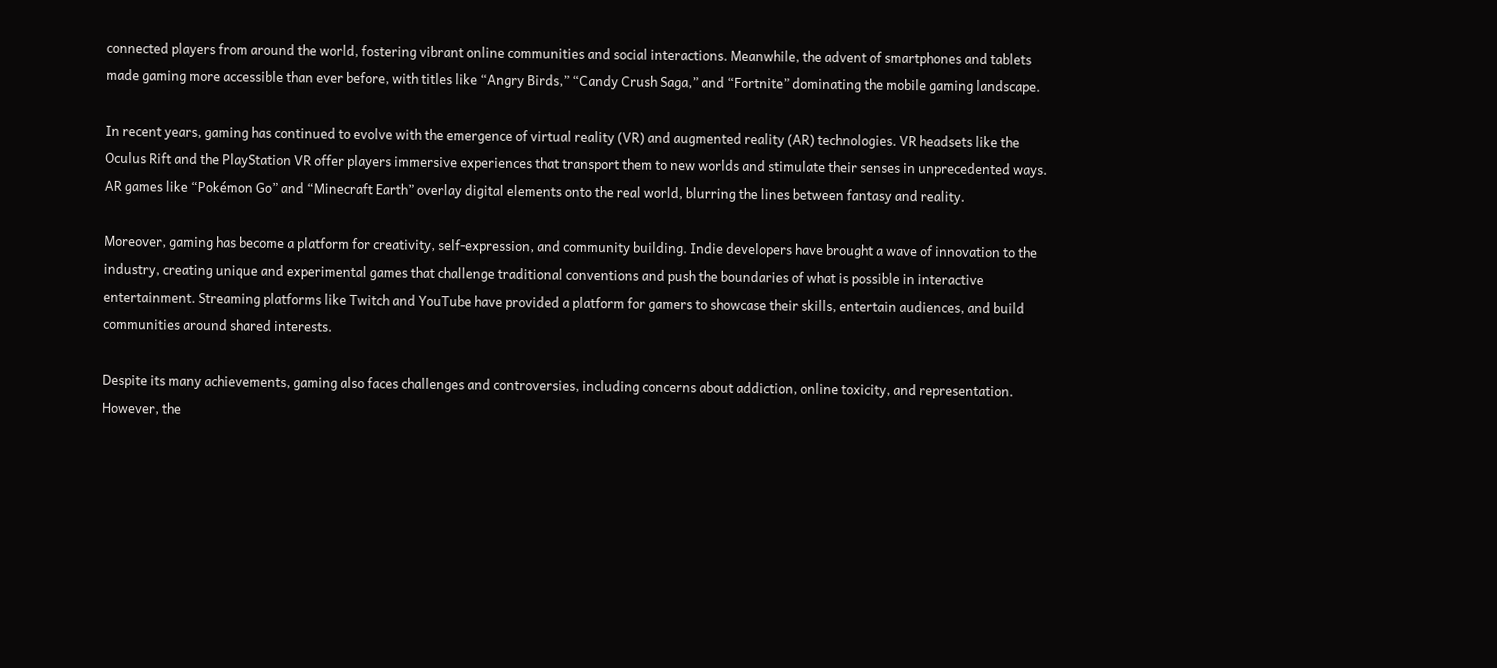connected players from around the world, fostering vibrant online communities and social interactions. Meanwhile, the advent of smartphones and tablets made gaming more accessible than ever before, with titles like “Angry Birds,” “Candy Crush Saga,” and “Fortnite” dominating the mobile gaming landscape.

In recent years, gaming has continued to evolve with the emergence of virtual reality (VR) and augmented reality (AR) technologies. VR headsets like the Oculus Rift and the PlayStation VR offer players immersive experiences that transport them to new worlds and stimulate their senses in unprecedented ways. AR games like “Pokémon Go” and “Minecraft Earth” overlay digital elements onto the real world, blurring the lines between fantasy and reality.

Moreover, gaming has become a platform for creativity, self-expression, and community building. Indie developers have brought a wave of innovation to the industry, creating unique and experimental games that challenge traditional conventions and push the boundaries of what is possible in interactive entertainment. Streaming platforms like Twitch and YouTube have provided a platform for gamers to showcase their skills, entertain audiences, and build communities around shared interests.

Despite its many achievements, gaming also faces challenges and controversies, including concerns about addiction, online toxicity, and representation. However, the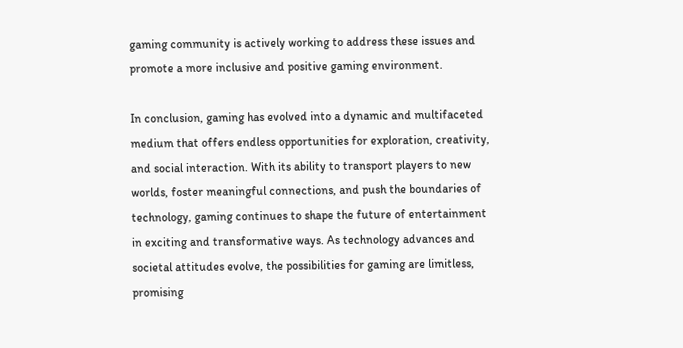gaming community is actively working to address these issues and promote a more inclusive and positive gaming environment.

In conclusion, gaming has evolved into a dynamic and multifaceted medium that offers endless opportunities for exploration, creativity, and social interaction. With its ability to transport players to new worlds, foster meaningful connections, and push the boundaries of technology, gaming continues to shape the future of entertainment in exciting and transformative ways. As technology advances and societal attitudes evolve, the possibilities for gaming are limitless, promising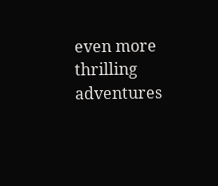even more thrilling adventures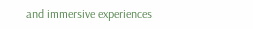and immersive experiences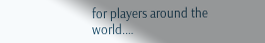for players around the world.…